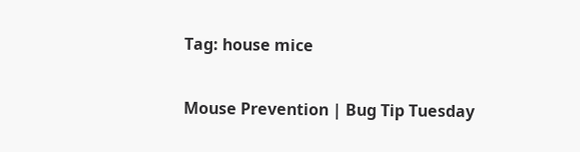Tag: house mice

Mouse Prevention | Bug Tip Tuesday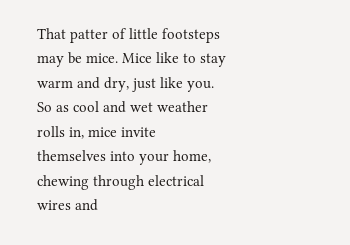That patter of little footsteps may be mice. Mice like to stay warm and dry, just like you. So as cool and wet weather rolls in, mice invite themselves into your home, chewing through electrical wires and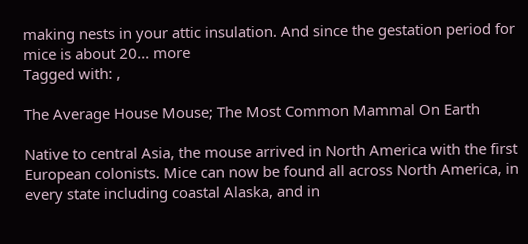making nests in your attic insulation. And since the gestation period for mice is about 20... more
Tagged with: ,

The Average House Mouse; The Most Common Mammal On Earth

Native to central Asia, the mouse arrived in North America with the first European colonists. Mice can now be found all across North America, in every state including coastal Alaska, and in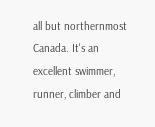all but northernmost Canada. It's an excellent swimmer, runner, climber and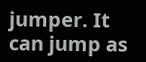jumper. It can jump as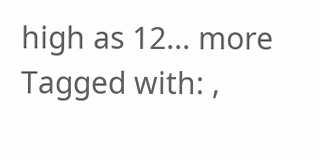high as 12... more
Tagged with: ,